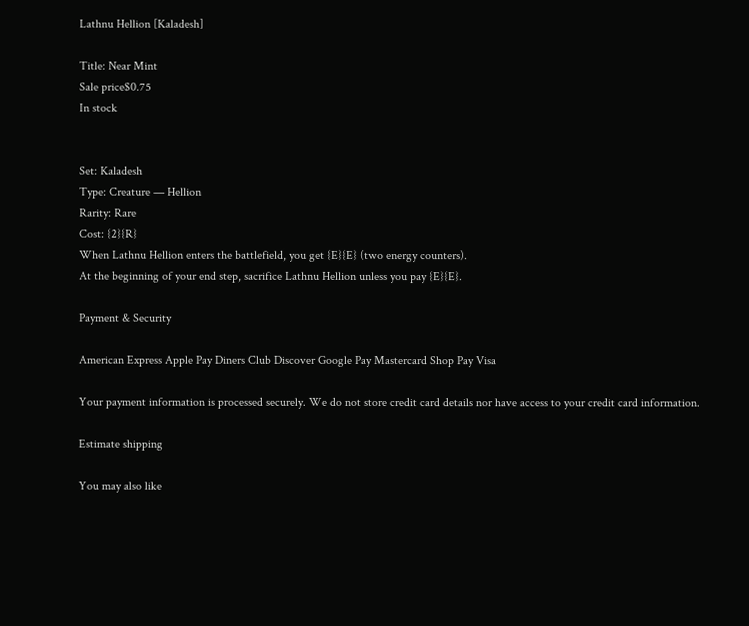Lathnu Hellion [Kaladesh]

Title: Near Mint
Sale price$0.75
In stock


Set: Kaladesh
Type: Creature — Hellion
Rarity: Rare
Cost: {2}{R}
When Lathnu Hellion enters the battlefield, you get {E}{E} (two energy counters).
At the beginning of your end step, sacrifice Lathnu Hellion unless you pay {E}{E}.

Payment & Security

American Express Apple Pay Diners Club Discover Google Pay Mastercard Shop Pay Visa

Your payment information is processed securely. We do not store credit card details nor have access to your credit card information.

Estimate shipping

You may also like